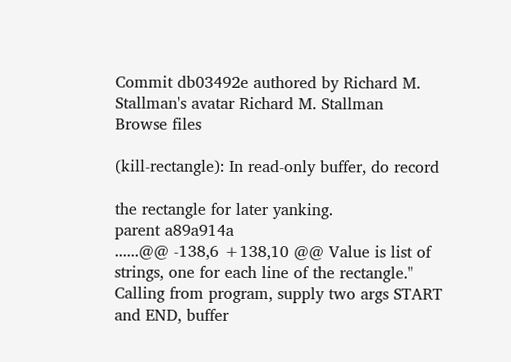Commit db03492e authored by Richard M. Stallman's avatar Richard M. Stallman
Browse files

(kill-rectangle): In read-only buffer, do record

the rectangle for later yanking.
parent a89a914a
......@@ -138,6 +138,10 @@ Value is list of strings, one for each line of the rectangle."
Calling from program, supply two args START and END, buffer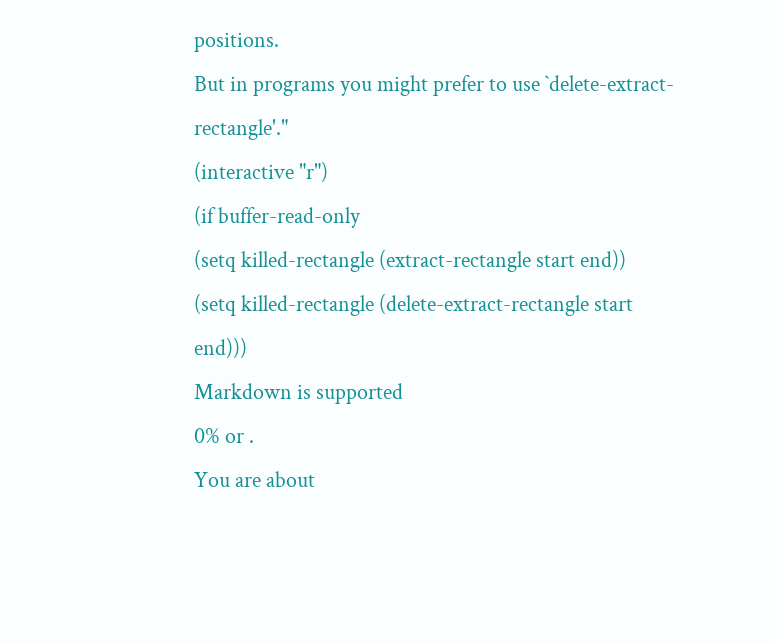positions.
But in programs you might prefer to use `delete-extract-rectangle'."
(interactive "r")
(if buffer-read-only
(setq killed-rectangle (extract-rectangle start end))
(setq killed-rectangle (delete-extract-rectangle start end)))
Markdown is supported
0% or .
You are about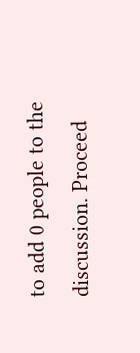to add 0 people to the discussion. Proceed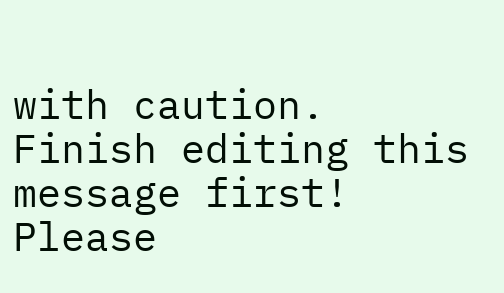with caution.
Finish editing this message first!
Please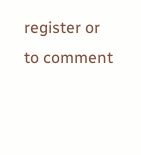register or to comment